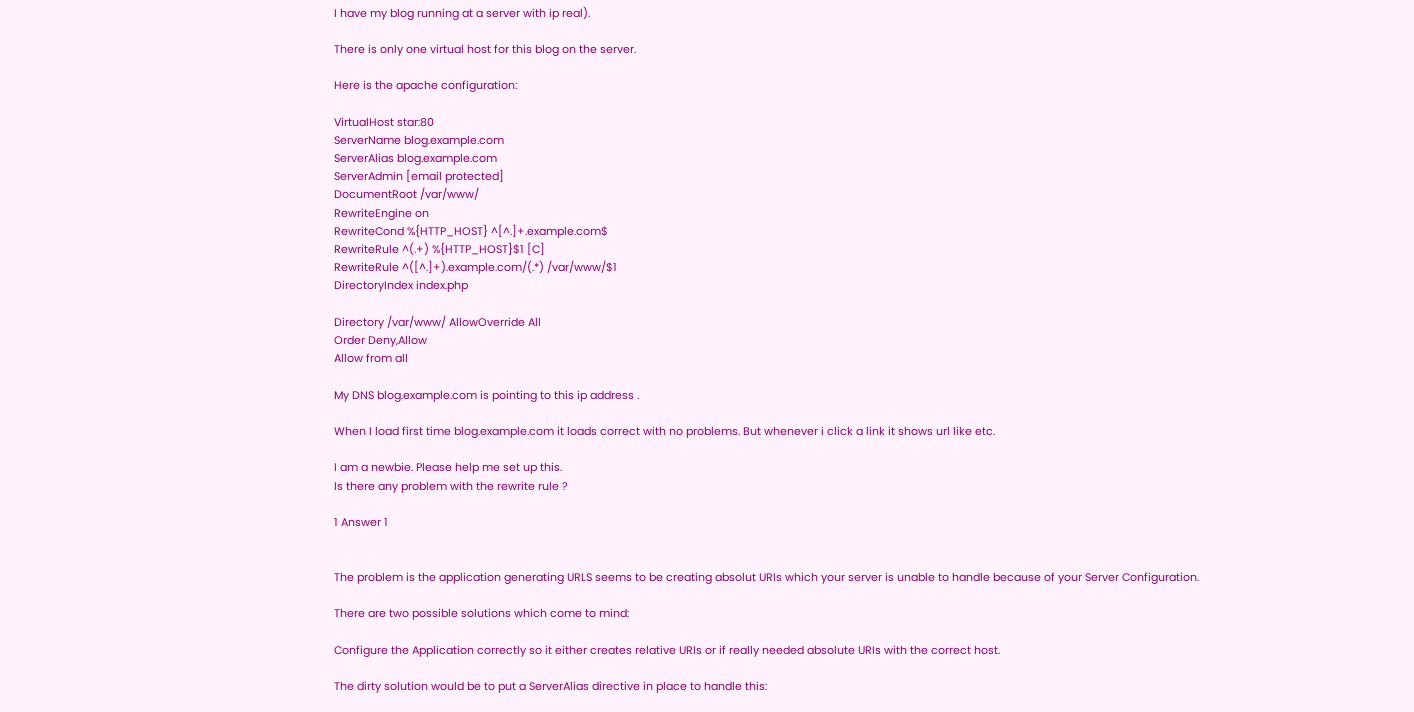I have my blog running at a server with ip real).

There is only one virtual host for this blog on the server.

Here is the apache configuration:

VirtualHost star:80
ServerName blog.example.com
ServerAlias blog.example.com
ServerAdmin [email protected]
DocumentRoot /var/www/
RewriteEngine on
RewriteCond %{HTTP_HOST} ^[^.]+.example.com$
RewriteRule ^(.+) %{HTTP_HOST}$1 [C]
RewriteRule ^([^.]+).example.com/(.*) /var/www/$1
DirectoryIndex index.php

Directory /var/www/ AllowOverride All
Order Deny,Allow
Allow from all

My DNS blog.example.com is pointing to this ip address .

When I load first time blog.example.com it loads correct with no problems. But whenever i click a link it shows url like etc.

I am a newbie. Please help me set up this.
Is there any problem with the rewrite rule ?

1 Answer 1


The problem is the application generating URLS seems to be creating absolut URIs which your server is unable to handle because of your Server Configuration.

There are two possible solutions which come to mind:

Configure the Application correctly so it either creates relative URIs or if really needed absolute URIs with the correct host.

The dirty solution would be to put a ServerAlias directive in place to handle this: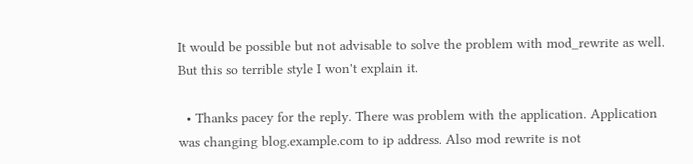It would be possible but not advisable to solve the problem with mod_rewrite as well. But this so terrible style I won't explain it.

  • Thanks pacey for the reply. There was problem with the application. Application was changing blog.example.com to ip address. Also mod rewrite is not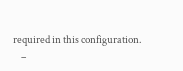required in this configuration.
    –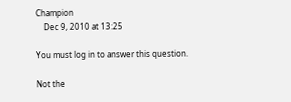Champion
    Dec 9, 2010 at 13:25

You must log in to answer this question.

Not the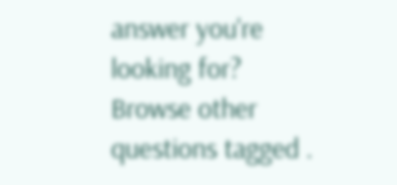answer you're looking for? Browse other questions tagged .